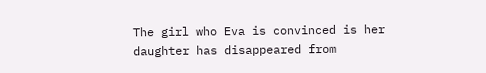The girl who Eva is convinced is her daughter has disappeared from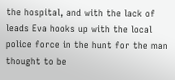the hospital, and with the lack of leads Eva hooks up with the local police force in the hunt for the man thought to be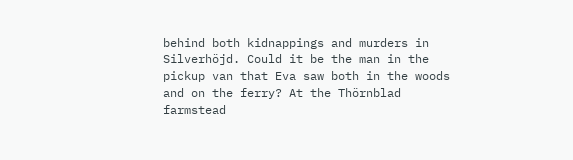behind both kidnappings and murders in Silverhöjd. Could it be the man in the pickup van that Eva saw both in the woods and on the ferry? At the Thörnblad farmstead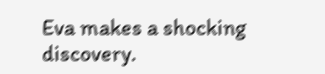Eva makes a shocking discovery.